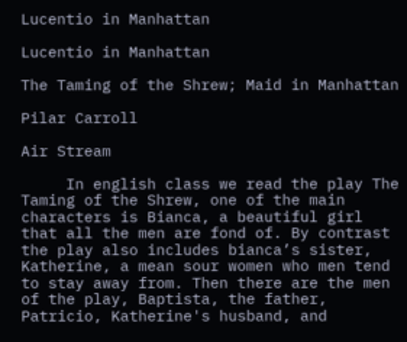Lucentio in Manhattan

Lucentio in Manhattan

The Taming of the Shrew; Maid in Manhattan

Pilar Carroll

Air Stream

     In english class we read the play The Taming of the Shrew, one of the main characters is Bianca, a beautiful girl that all the men are fond of. By contrast  the play also includes bianca’s sister, Katherine, a mean sour women who men tend to stay away from. Then there are the men of the play, Baptista, the father, Patricio, Katherine's husband, and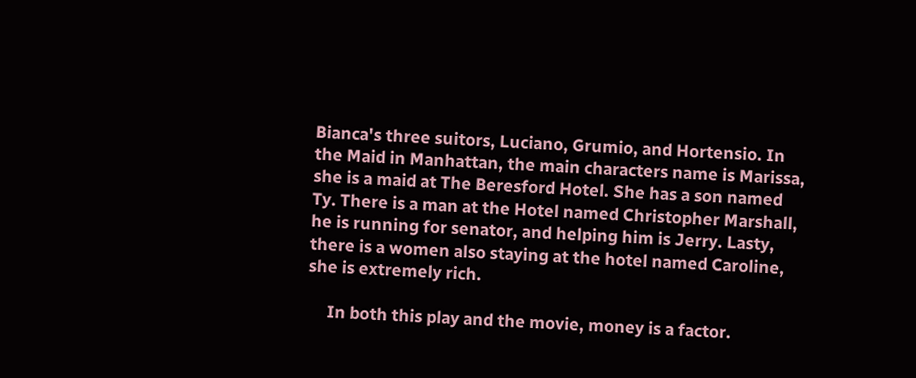Bianca's three suitors, Luciano, Grumio, and Hortensio. In the Maid in Manhattan, the main characters name is Marissa, she is a maid at The Beresford Hotel. She has a son named Ty. There is a man at the Hotel named Christopher Marshall, he is running for senator, and helping him is Jerry. Lasty, there is a women also staying at the hotel named Caroline, she is extremely rich.

     In both this play and the movie, money is a factor.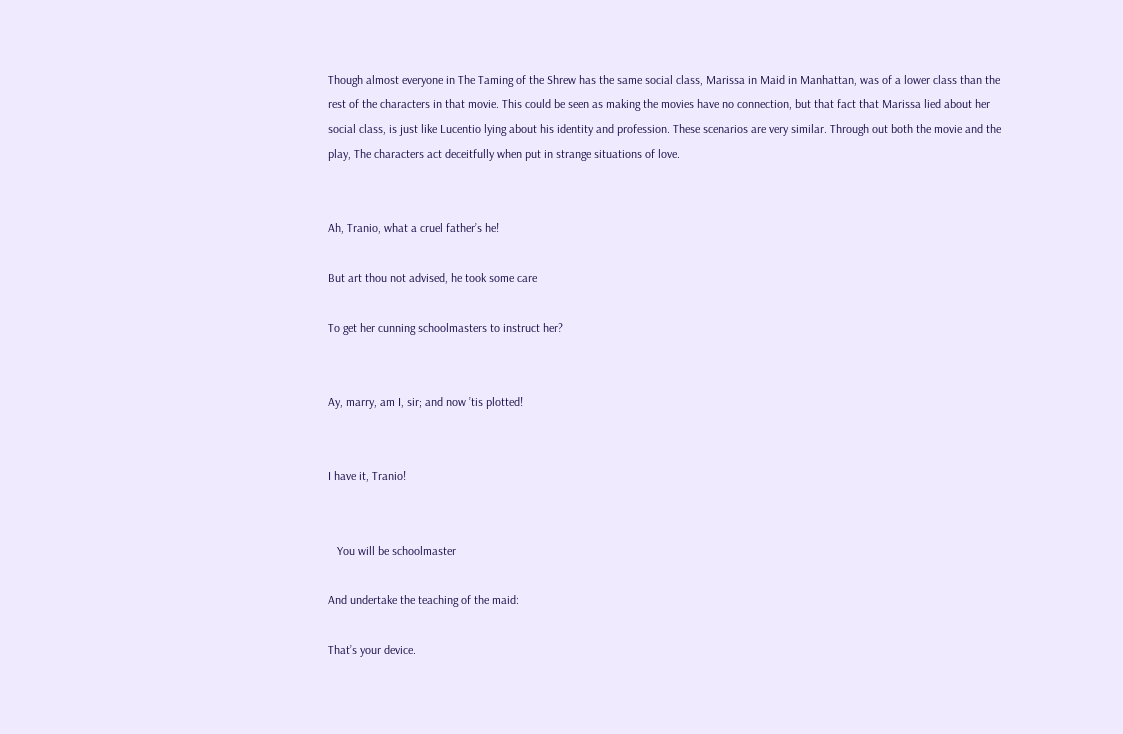Though almost everyone in The Taming of the Shrew has the same social class, Marissa in Maid in Manhattan, was of a lower class than the rest of the characters in that movie. This could be seen as making the movies have no connection, but that fact that Marissa lied about her social class, is just like Lucentio lying about his identity and profession. These scenarios are very similar. Through out both the movie and the play, The characters act deceitfully when put in strange situations of love.


Ah, Tranio, what a cruel father’s he!

But art thou not advised, he took some care

To get her cunning schoolmasters to instruct her?


Ay, marry, am I, sir; and now ’tis plotted!


I have it, Tranio!


   You will be schoolmaster

And undertake the teaching of the maid:

That’s your device.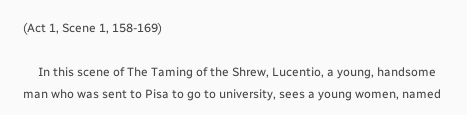(Act 1, Scene 1, 158-169)

     In this scene of The Taming of the Shrew, Lucentio, a young, handsome man who was sent to Pisa to go to university, sees a young women, named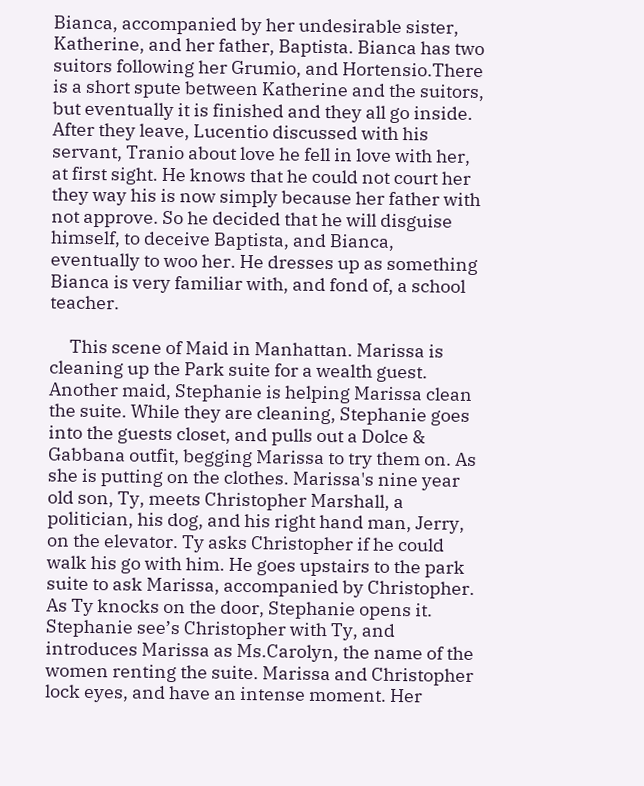Bianca, accompanied by her undesirable sister, Katherine, and her father, Baptista. Bianca has two suitors following her Grumio, and Hortensio.There is a short spute between Katherine and the suitors, but eventually it is finished and they all go inside. After they leave, Lucentio discussed with his servant, Tranio about love he fell in love with her, at first sight. He knows that he could not court her they way his is now simply because her father with not approve. So he decided that he will disguise himself, to deceive Baptista, and Bianca, eventually to woo her. He dresses up as something Bianca is very familiar with, and fond of, a school teacher.

     This scene of Maid in Manhattan. Marissa is cleaning up the Park suite for a wealth guest. Another maid, Stephanie is helping Marissa clean the suite. While they are cleaning, Stephanie goes into the guests closet, and pulls out a Dolce & Gabbana outfit, begging Marissa to try them on. As she is putting on the clothes. Marissa's nine year old son, Ty, meets Christopher Marshall, a politician, his dog, and his right hand man, Jerry, on the elevator. Ty asks Christopher if he could walk his go with him. He goes upstairs to the park suite to ask Marissa, accompanied by Christopher. As Ty knocks on the door, Stephanie opens it. Stephanie see’s Christopher with Ty, and introduces Marissa as Ms.Carolyn, the name of the women renting the suite. Marissa and Christopher lock eyes, and have an intense moment. Her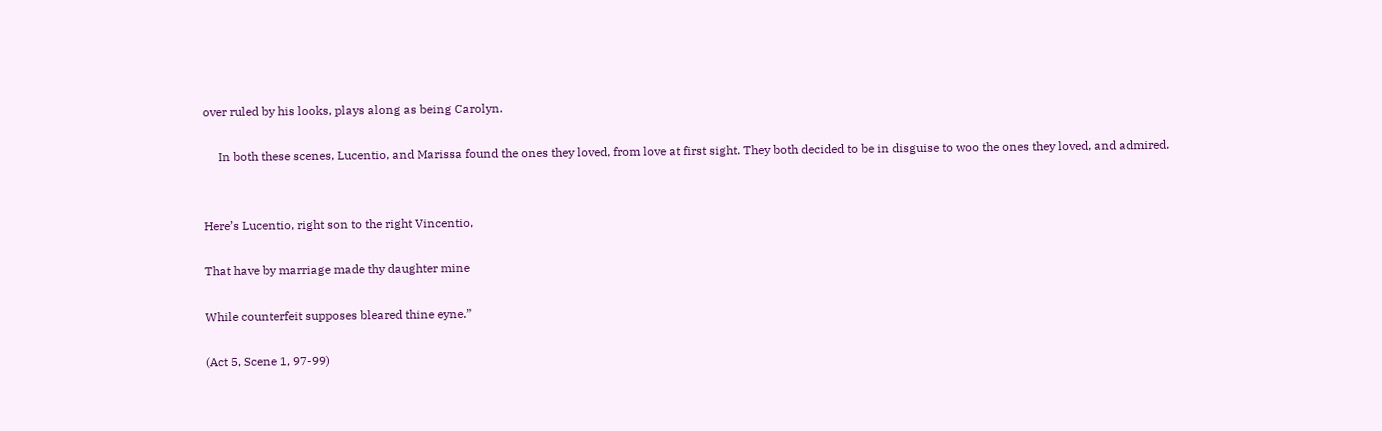over ruled by his looks, plays along as being Carolyn.

     In both these scenes, Lucentio, and Marissa found the ones they loved, from love at first sight. They both decided to be in disguise to woo the ones they loved, and admired.


Here’s Lucentio, right son to the right Vincentio,

That have by marriage made thy daughter mine

While counterfeit supposes bleared thine eyne.”

(Act 5, Scene 1, 97-99)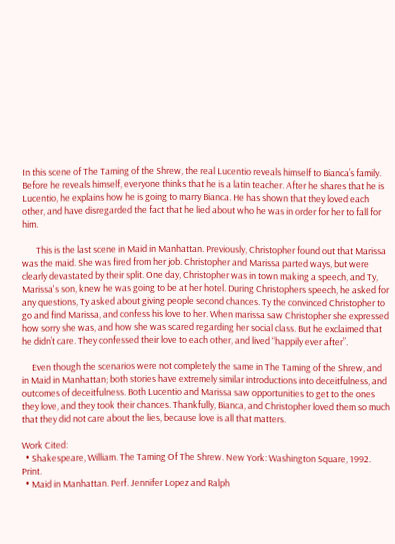In this scene of The Taming of the Shrew, the real Lucentio reveals himself to Bianca’s family. Before he reveals himself, everyone thinks that he is a latin teacher. After he shares that he is Lucentio, he explains how he is going to marry Bianca. He has shown that they loved each other, and have disregarded the fact that he lied about who he was in order for her to fall for him.

       This is the last scene in Maid in Manhattan. Previously, Christopher found out that Marissa was the maid. She was fired from her job. Christopher and Marissa parted ways, but were clearly devastated by their split. One day, Christopher was in town making a speech, and Ty, Marissa's son, knew he was going to be at her hotel. During Christophers speech, he asked for any questions, Ty asked about giving people second chances. Ty the convinced Christopher to go and find Marissa, and confess his love to her. When marissa saw Christopher she expressed how sorry she was, and how she was scared regarding her social class. But he exclaimed that he didn’t care. They confessed their love to each other, and lived “happily ever after”.

     Even though the scenarios were not completely the same in The Taming of the Shrew, and in Maid in Manhattan; both stories have extremely similar introductions into deceitfulness, and outcomes of deceitfulness. Both Lucentio and Marissa saw opportunities to get to the ones they love, and they took their chances. Thankfully, Bianca, and Christopher loved them so much that they did not care about the lies, because love is all that matters.

Work Cited:
  • Shakespeare, William. The Taming Of The Shrew. New York: Washington Square, 1992. Print.
  • Maid in Manhattan. Perf. Jennifer Lopez and Ralph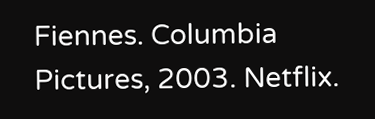Fiennes. Columbia Pictures, 2003. Netflix.